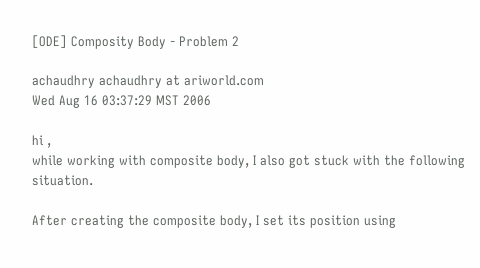[ODE] Composity Body - Problem 2

achaudhry achaudhry at ariworld.com
Wed Aug 16 03:37:29 MST 2006

hi ,
while working with composite body, I also got stuck with the following situation.

After creating the composite body, I set its position using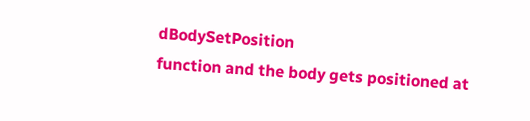dBodySetPosition
function and the body gets positioned at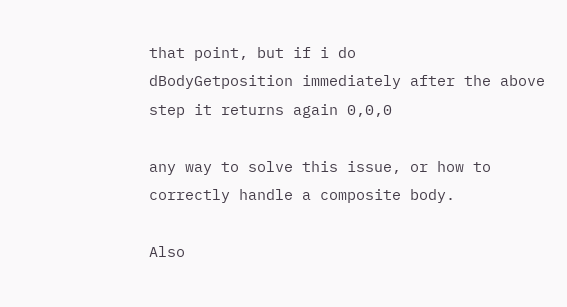that point, but if i do
dBodyGetposition immediately after the above step it returns again 0,0,0

any way to solve this issue, or how to correctly handle a composite body.

Also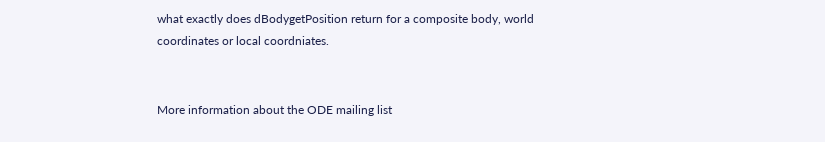what exactly does dBodygetPosition return for a composite body, world
coordinates or local coordniates.


More information about the ODE mailing list